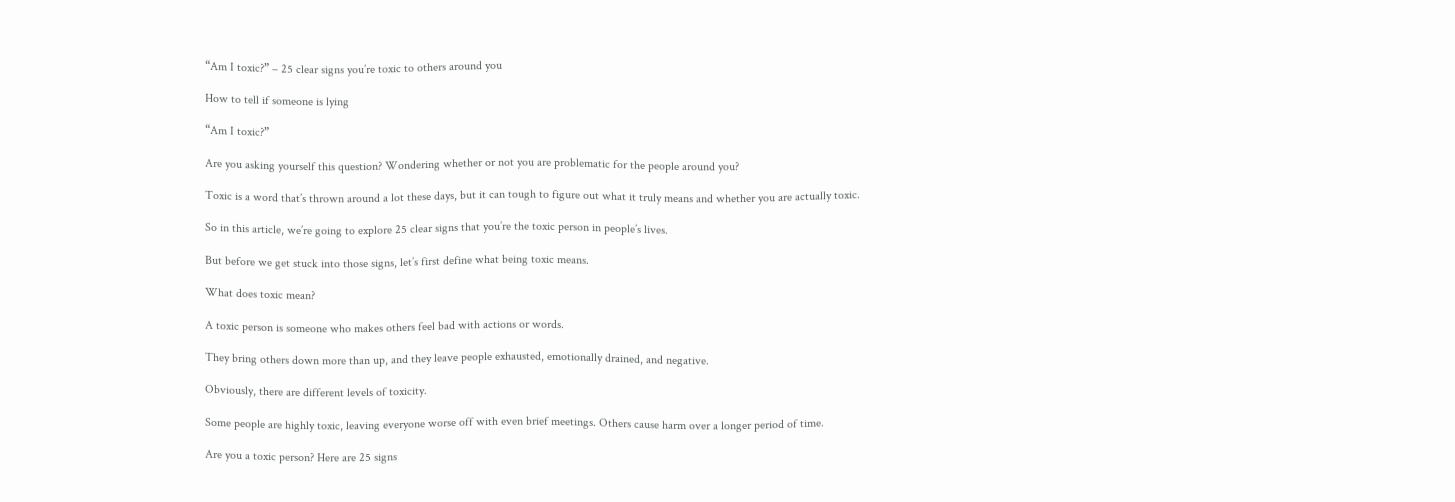“Am I toxic?” – 25 clear signs you’re toxic to others around you

How to tell if someone is lying

“Am I toxic?”

Are you asking yourself this question? Wondering whether or not you are problematic for the people around you?

Toxic is a word that’s thrown around a lot these days, but it can tough to figure out what it truly means and whether you are actually toxic.

So in this article, we’re going to explore 25 clear signs that you’re the toxic person in people’s lives.

But before we get stuck into those signs, let’s first define what being toxic means.

What does toxic mean?

A toxic person is someone who makes others feel bad with actions or words.

They bring others down more than up, and they leave people exhausted, emotionally drained, and negative.

Obviously, there are different levels of toxicity.

Some people are highly toxic, leaving everyone worse off with even brief meetings. Others cause harm over a longer period of time.

Are you a toxic person? Here are 25 signs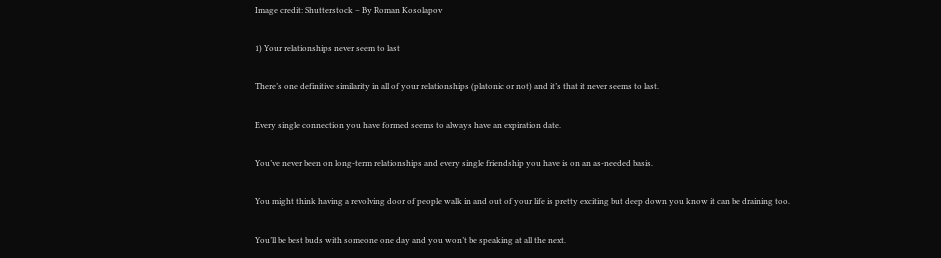Image credit: Shutterstock – By Roman Kosolapov

1) Your relationships never seem to last

There’s one definitive similarity in all of your relationships (platonic or not) and it’s that it never seems to last.

Every single connection you have formed seems to always have an expiration date.

You’ve never been on long-term relationships and every single friendship you have is on an as-needed basis.

You might think having a revolving door of people walk in and out of your life is pretty exciting but deep down you know it can be draining too.

You’ll be best buds with someone one day and you won’t be speaking at all the next.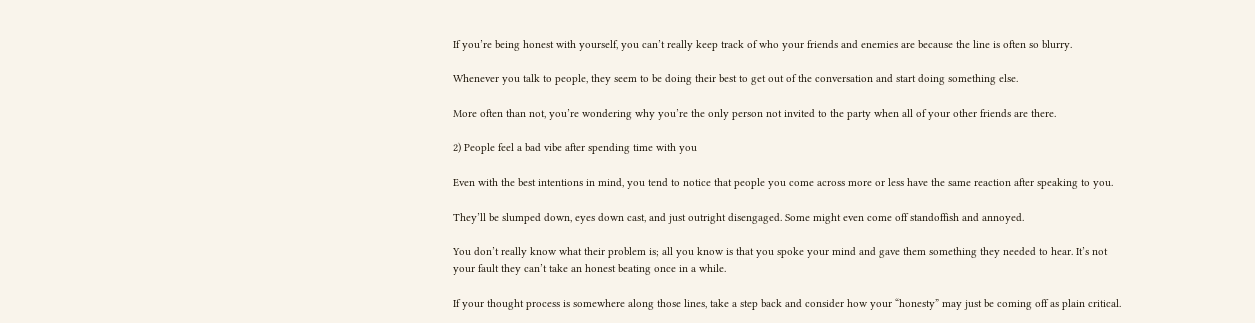If you’re being honest with yourself, you can’t really keep track of who your friends and enemies are because the line is often so blurry.

Whenever you talk to people, they seem to be doing their best to get out of the conversation and start doing something else.

More often than not, you’re wondering why you’re the only person not invited to the party when all of your other friends are there.

2) People feel a bad vibe after spending time with you

Even with the best intentions in mind, you tend to notice that people you come across more or less have the same reaction after speaking to you.

They’ll be slumped down, eyes down cast, and just outright disengaged. Some might even come off standoffish and annoyed.

You don’t really know what their problem is; all you know is that you spoke your mind and gave them something they needed to hear. It’s not your fault they can’t take an honest beating once in a while.

If your thought process is somewhere along those lines, take a step back and consider how your “honesty” may just be coming off as plain critical.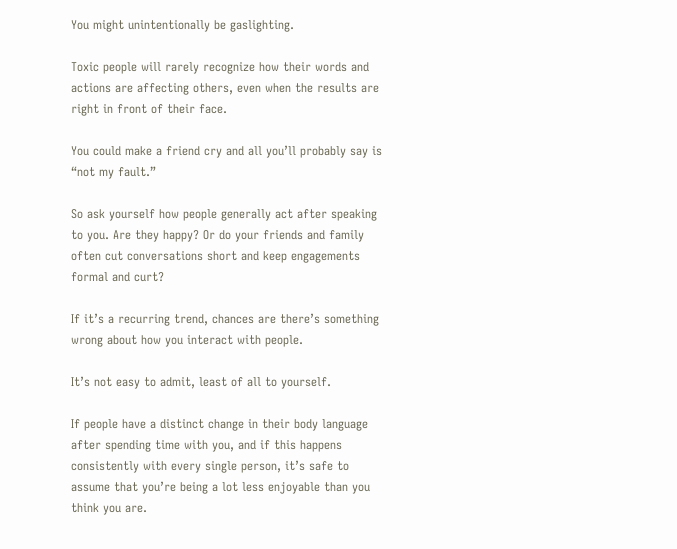You might unintentionally be gaslighting.

Toxic people will rarely recognize how their words and actions are affecting others, even when the results are right in front of their face.

You could make a friend cry and all you’ll probably say is “not my fault.”

So ask yourself how people generally act after speaking to you. Are they happy? Or do your friends and family often cut conversations short and keep engagements formal and curt?

If it’s a recurring trend, chances are there’s something wrong about how you interact with people.

It’s not easy to admit, least of all to yourself.

If people have a distinct change in their body language after spending time with you, and if this happens consistently with every single person, it’s safe to assume that you’re being a lot less enjoyable than you think you are.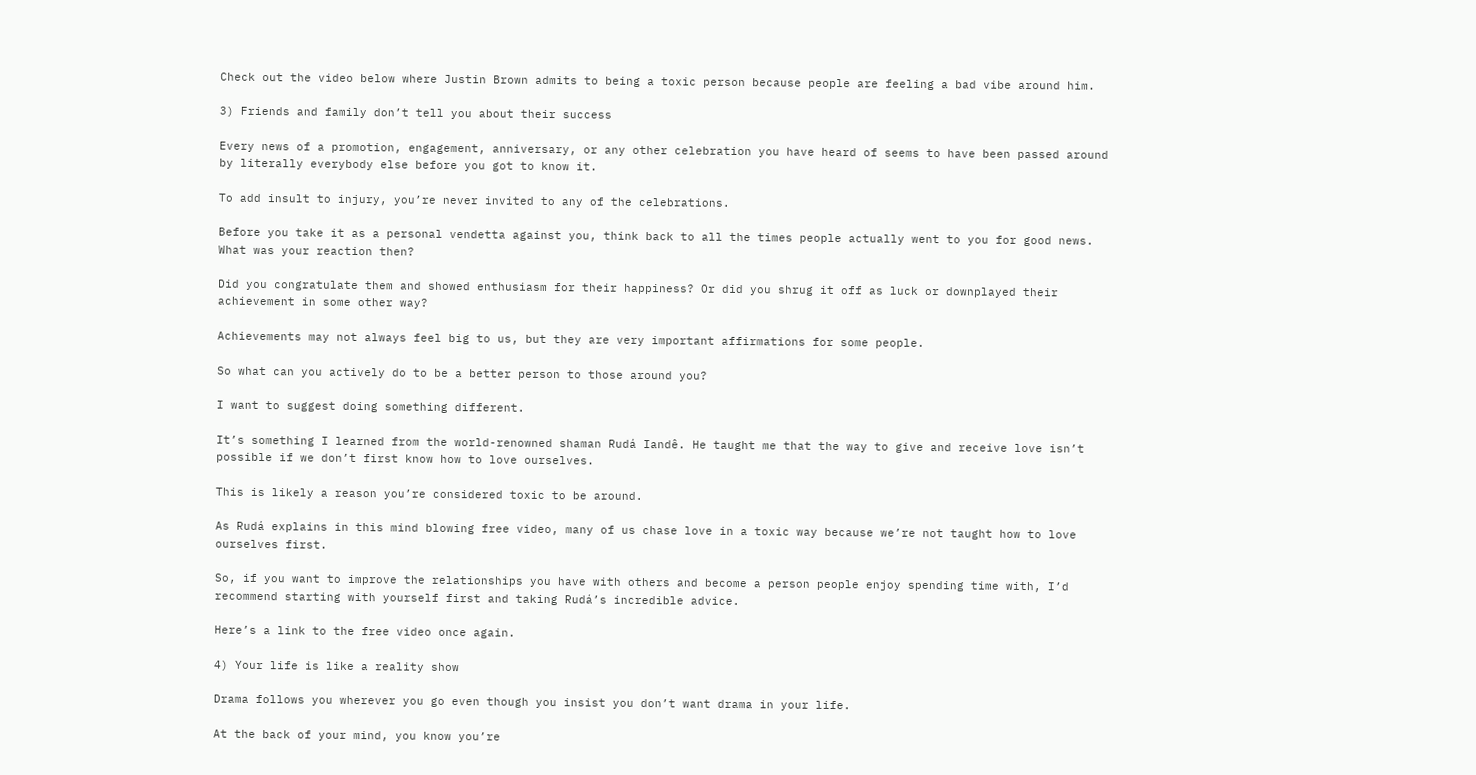Check out the video below where Justin Brown admits to being a toxic person because people are feeling a bad vibe around him.

3) Friends and family don’t tell you about their success

Every news of a promotion, engagement, anniversary, or any other celebration you have heard of seems to have been passed around by literally everybody else before you got to know it.

To add insult to injury, you’re never invited to any of the celebrations.

Before you take it as a personal vendetta against you, think back to all the times people actually went to you for good news. What was your reaction then?

Did you congratulate them and showed enthusiasm for their happiness? Or did you shrug it off as luck or downplayed their achievement in some other way?

Achievements may not always feel big to us, but they are very important affirmations for some people.

So what can you actively do to be a better person to those around you?

I want to suggest doing something different.

It’s something I learned from the world-renowned shaman Rudá Iandê. He taught me that the way to give and receive love isn’t possible if we don’t first know how to love ourselves.

This is likely a reason you’re considered toxic to be around.

As Rudá explains in this mind blowing free video, many of us chase love in a toxic way because we’re not taught how to love ourselves first.

So, if you want to improve the relationships you have with others and become a person people enjoy spending time with, I’d recommend starting with yourself first and taking Rudá’s incredible advice.

Here’s a link to the free video once again.

4) Your life is like a reality show

Drama follows you wherever you go even though you insist you don’t want drama in your life.

At the back of your mind, you know you’re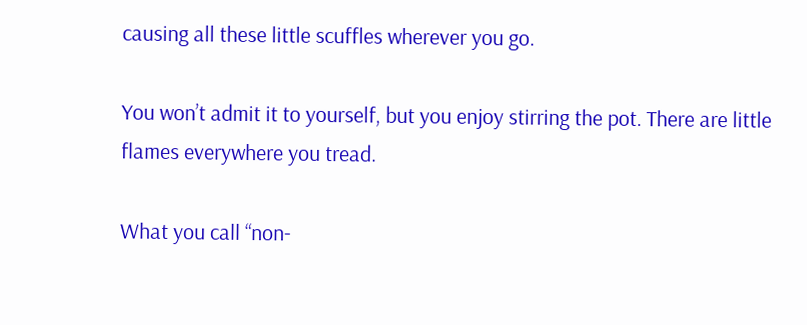causing all these little scuffles wherever you go.

You won’t admit it to yourself, but you enjoy stirring the pot. There are little flames everywhere you tread.

What you call “non-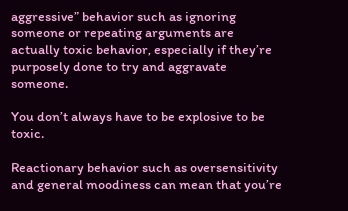aggressive” behavior such as ignoring someone or repeating arguments are actually toxic behavior, especially if they’re purposely done to try and aggravate someone.

You don’t always have to be explosive to be toxic.

Reactionary behavior such as oversensitivity and general moodiness can mean that you’re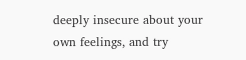deeply insecure about your own feelings, and try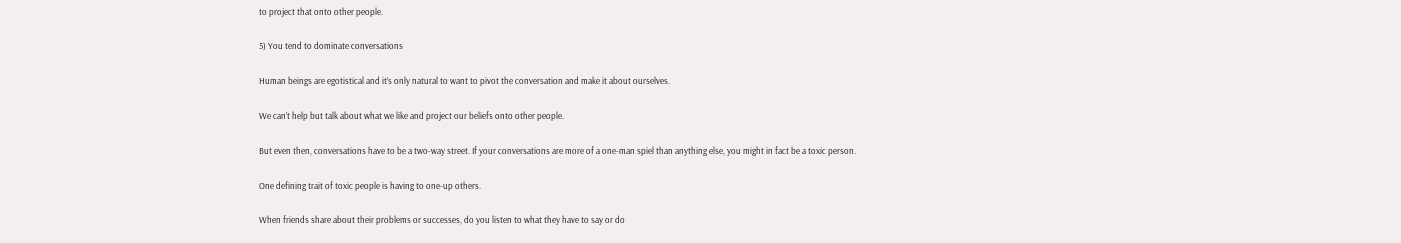to project that onto other people.

5) You tend to dominate conversations

Human beings are egotistical and it’s only natural to want to pivot the conversation and make it about ourselves.

We can’t help but talk about what we like and project our beliefs onto other people.

But even then, conversations have to be a two-way street. If your conversations are more of a one-man spiel than anything else, you might in fact be a toxic person.

One defining trait of toxic people is having to one-up others.

When friends share about their problems or successes, do you listen to what they have to say or do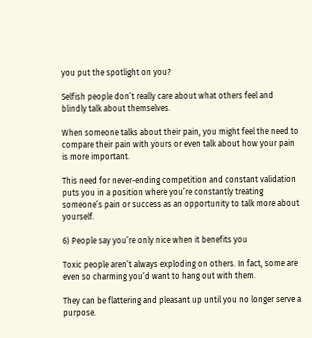you put the spotlight on you?

Selfish people don’t really care about what others feel and blindly talk about themselves.

When someone talks about their pain, you might feel the need to compare their pain with yours or even talk about how your pain is more important.

This need for never-ending competition and constant validation puts you in a position where you’re constantly treating someone’s pain or success as an opportunity to talk more about yourself.

6) People say you’re only nice when it benefits you

Toxic people aren’t always exploding on others. In fact, some are even so charming you’d want to hang out with them.

They can be flattering and pleasant up until you no longer serve a purpose.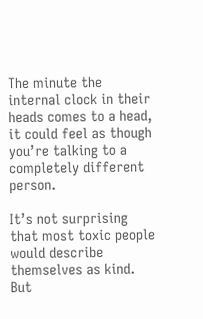The minute the internal clock in their heads comes to a head, it could feel as though you’re talking to a completely different person.

It’s not surprising that most toxic people would describe themselves as kind. But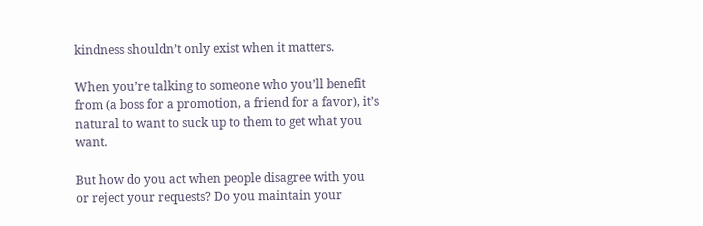kindness shouldn’t only exist when it matters.

When you’re talking to someone who you’ll benefit from (a boss for a promotion, a friend for a favor), it’s natural to want to suck up to them to get what you want.

But how do you act when people disagree with you or reject your requests? Do you maintain your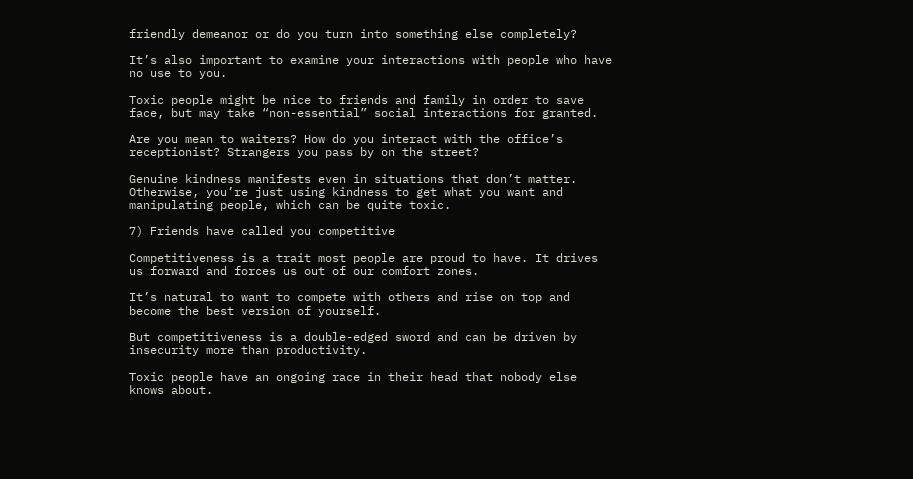friendly demeanor or do you turn into something else completely?

It’s also important to examine your interactions with people who have no use to you.

Toxic people might be nice to friends and family in order to save face, but may take “non-essential” social interactions for granted.

Are you mean to waiters? How do you interact with the office’s receptionist? Strangers you pass by on the street?

Genuine kindness manifests even in situations that don’t matter. Otherwise, you’re just using kindness to get what you want and manipulating people, which can be quite toxic.

7) Friends have called you competitive

Competitiveness is a trait most people are proud to have. It drives us forward and forces us out of our comfort zones.

It’s natural to want to compete with others and rise on top and become the best version of yourself.

But competitiveness is a double-edged sword and can be driven by insecurity more than productivity.

Toxic people have an ongoing race in their head that nobody else knows about.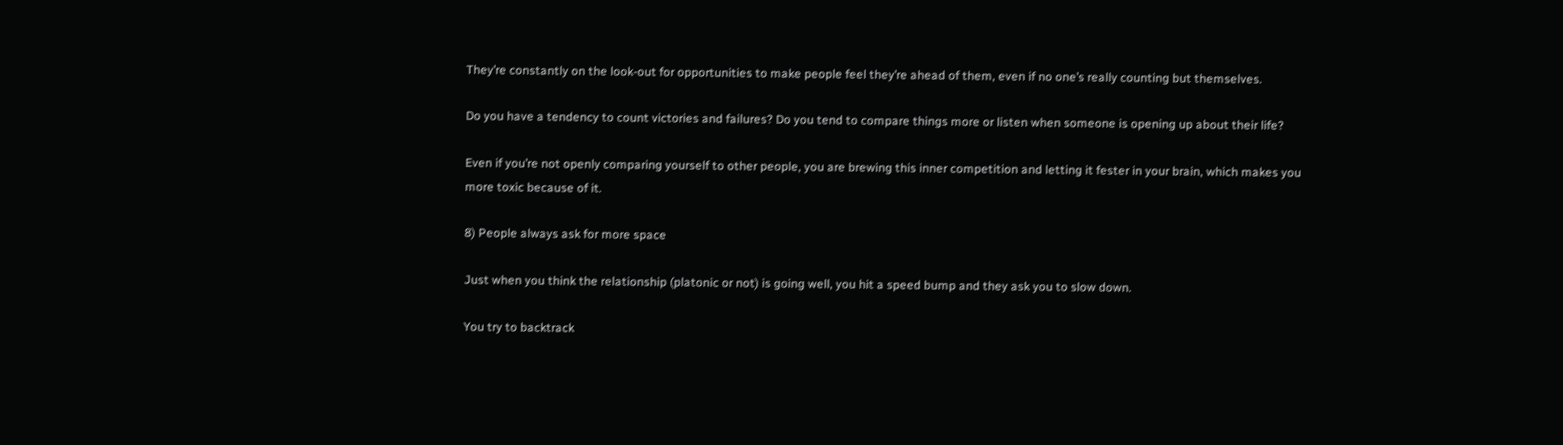They’re constantly on the look-out for opportunities to make people feel they’re ahead of them, even if no one’s really counting but themselves.

Do you have a tendency to count victories and failures? Do you tend to compare things more or listen when someone is opening up about their life?

Even if you’re not openly comparing yourself to other people, you are brewing this inner competition and letting it fester in your brain, which makes you more toxic because of it.

8) People always ask for more space

Just when you think the relationship (platonic or not) is going well, you hit a speed bump and they ask you to slow down.

You try to backtrack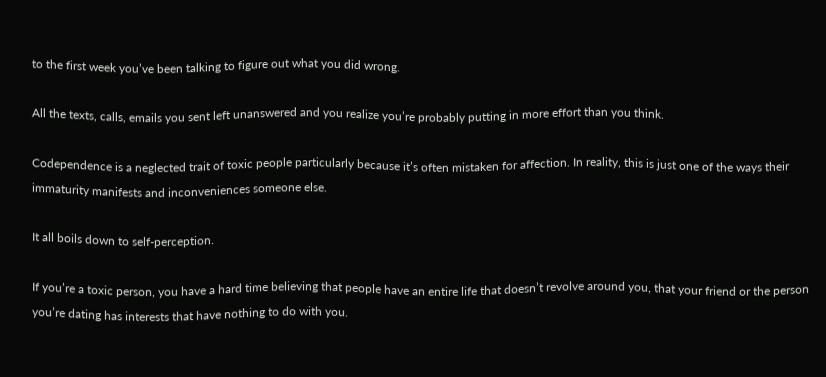to the first week you’ve been talking to figure out what you did wrong.

All the texts, calls, emails you sent left unanswered and you realize you’re probably putting in more effort than you think.

Codependence is a neglected trait of toxic people particularly because it’s often mistaken for affection. In reality, this is just one of the ways their immaturity manifests and inconveniences someone else.

It all boils down to self-perception.

If you’re a toxic person, you have a hard time believing that people have an entire life that doesn’t revolve around you, that your friend or the person you’re dating has interests that have nothing to do with you.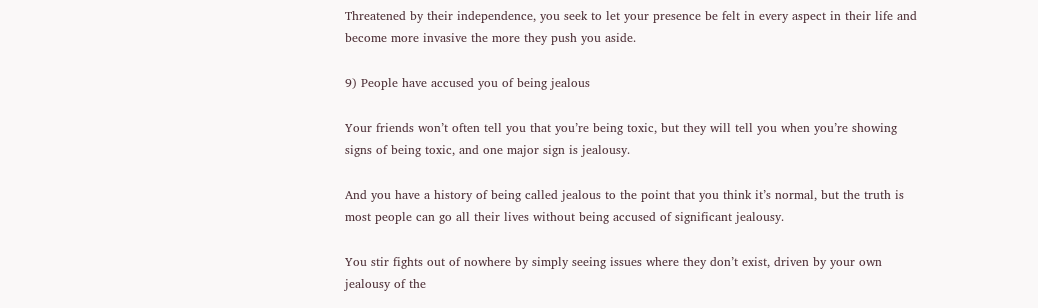Threatened by their independence, you seek to let your presence be felt in every aspect in their life and become more invasive the more they push you aside.

9) People have accused you of being jealous

Your friends won’t often tell you that you’re being toxic, but they will tell you when you’re showing signs of being toxic, and one major sign is jealousy.

And you have a history of being called jealous to the point that you think it’s normal, but the truth is most people can go all their lives without being accused of significant jealousy.

You stir fights out of nowhere by simply seeing issues where they don’t exist, driven by your own jealousy of the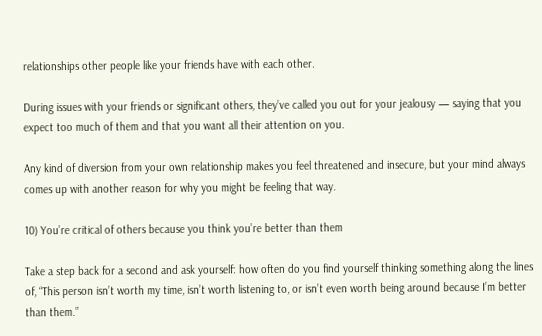relationships other people like your friends have with each other.

During issues with your friends or significant others, they’ve called you out for your jealousy — saying that you expect too much of them and that you want all their attention on you.

Any kind of diversion from your own relationship makes you feel threatened and insecure, but your mind always comes up with another reason for why you might be feeling that way.

10) You’re critical of others because you think you’re better than them

Take a step back for a second and ask yourself: how often do you find yourself thinking something along the lines of, “This person isn’t worth my time, isn’t worth listening to, or isn’t even worth being around because I’m better than them.”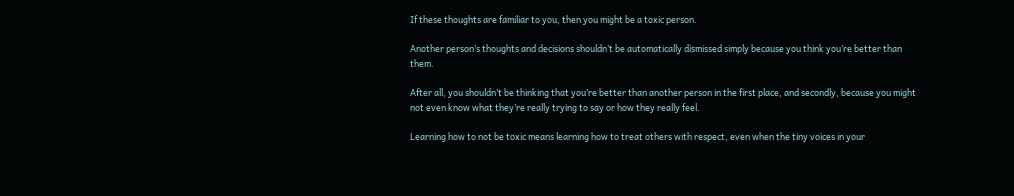If these thoughts are familiar to you, then you might be a toxic person.

Another person’s thoughts and decisions shouldn’t be automatically dismissed simply because you think you’re better than them.

After all, you shouldn’t be thinking that you’re better than another person in the first place, and secondly, because you might not even know what they’re really trying to say or how they really feel.

Learning how to not be toxic means learning how to treat others with respect, even when the tiny voices in your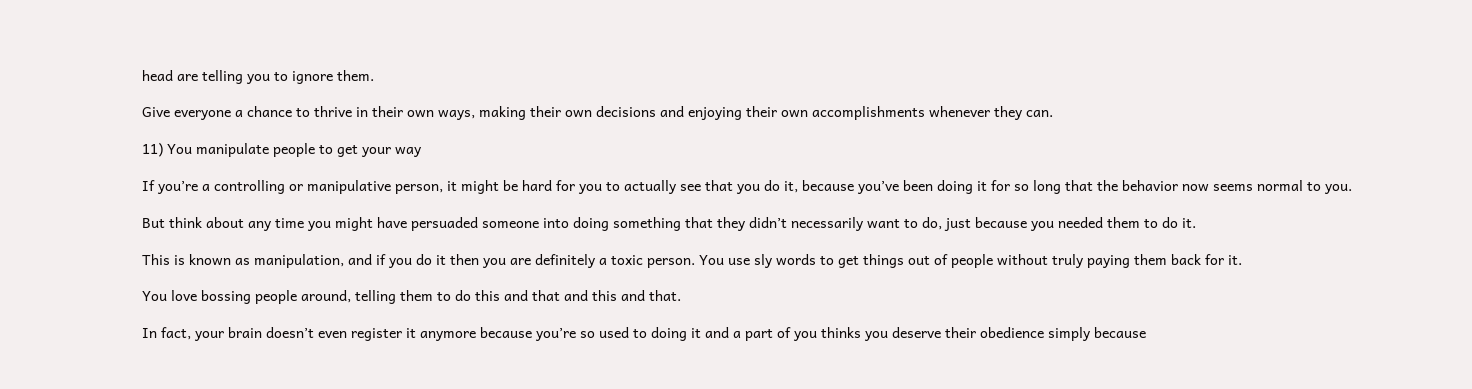head are telling you to ignore them.

Give everyone a chance to thrive in their own ways, making their own decisions and enjoying their own accomplishments whenever they can.

11) You manipulate people to get your way

If you’re a controlling or manipulative person, it might be hard for you to actually see that you do it, because you’ve been doing it for so long that the behavior now seems normal to you.

But think about any time you might have persuaded someone into doing something that they didn’t necessarily want to do, just because you needed them to do it.

This is known as manipulation, and if you do it then you are definitely a toxic person. You use sly words to get things out of people without truly paying them back for it.

You love bossing people around, telling them to do this and that and this and that.

In fact, your brain doesn’t even register it anymore because you’re so used to doing it and a part of you thinks you deserve their obedience simply because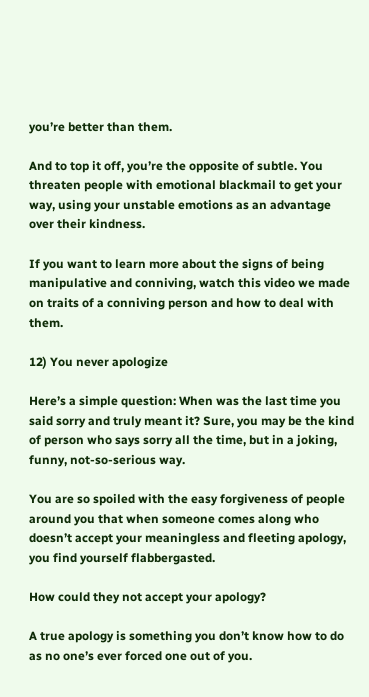you’re better than them.

And to top it off, you’re the opposite of subtle. You threaten people with emotional blackmail to get your way, using your unstable emotions as an advantage over their kindness.

If you want to learn more about the signs of being manipulative and conniving, watch this video we made on traits of a conniving person and how to deal with them.

12) You never apologize

Here’s a simple question: When was the last time you said sorry and truly meant it? Sure, you may be the kind of person who says sorry all the time, but in a joking, funny, not-so-serious way.

You are so spoiled with the easy forgiveness of people around you that when someone comes along who doesn’t accept your meaningless and fleeting apology, you find yourself flabbergasted.

How could they not accept your apology?

A true apology is something you don’t know how to do as no one’s ever forced one out of you.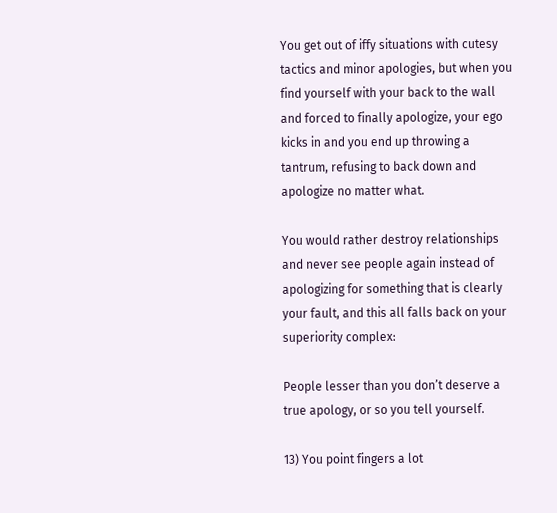You get out of iffy situations with cutesy tactics and minor apologies, but when you find yourself with your back to the wall and forced to finally apologize, your ego kicks in and you end up throwing a tantrum, refusing to back down and apologize no matter what.

You would rather destroy relationships and never see people again instead of apologizing for something that is clearly your fault, and this all falls back on your superiority complex:

People lesser than you don’t deserve a true apology, or so you tell yourself.

13) You point fingers a lot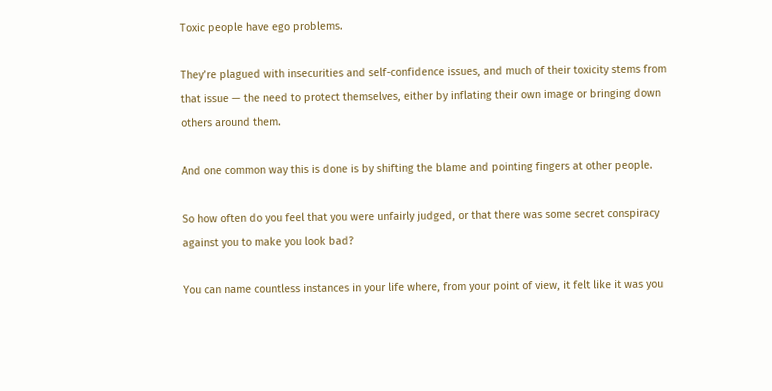Toxic people have ego problems.

They’re plagued with insecurities and self-confidence issues, and much of their toxicity stems from that issue — the need to protect themselves, either by inflating their own image or bringing down others around them.

And one common way this is done is by shifting the blame and pointing fingers at other people.

So how often do you feel that you were unfairly judged, or that there was some secret conspiracy against you to make you look bad?

You can name countless instances in your life where, from your point of view, it felt like it was you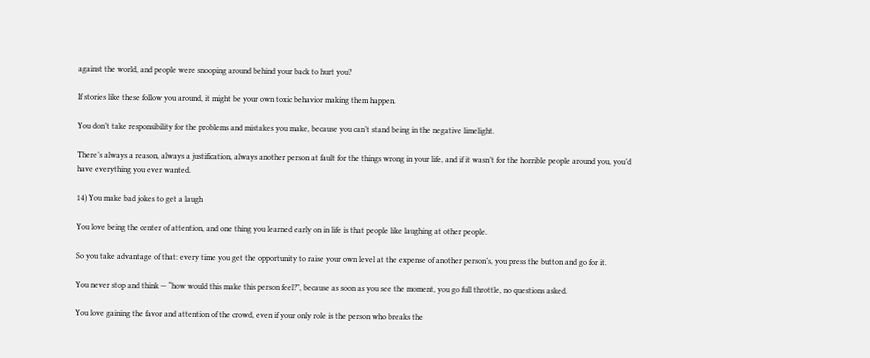against the world, and people were snooping around behind your back to hurt you?

If stories like these follow you around, it might be your own toxic behavior making them happen.

You don’t take responsibility for the problems and mistakes you make, because you can’t stand being in the negative limelight.

There’s always a reason, always a justification, always another person at fault for the things wrong in your life, and if it wasn’t for the horrible people around you, you’d have everything you ever wanted.

14) You make bad jokes to get a laugh

You love being the center of attention, and one thing you learned early on in life is that people like laughing at other people.

So you take advantage of that: every time you get the opportunity to raise your own level at the expense of another person’s, you press the button and go for it.

You never stop and think — “how would this make this person feel?”, because as soon as you see the moment, you go full throttle, no questions asked.

You love gaining the favor and attention of the crowd, even if your only role is the person who breaks the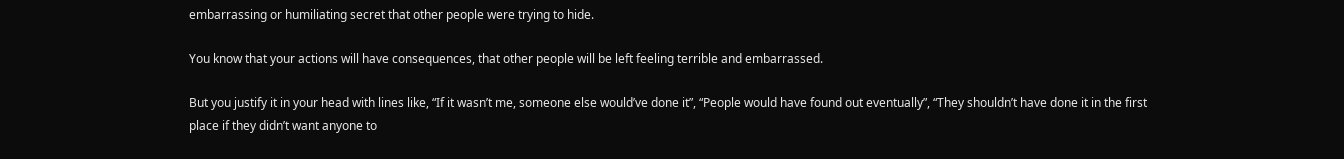embarrassing or humiliating secret that other people were trying to hide.

You know that your actions will have consequences, that other people will be left feeling terrible and embarrassed.

But you justify it in your head with lines like, “If it wasn’t me, someone else would’ve done it”, “People would have found out eventually”, “They shouldn’t have done it in the first place if they didn’t want anyone to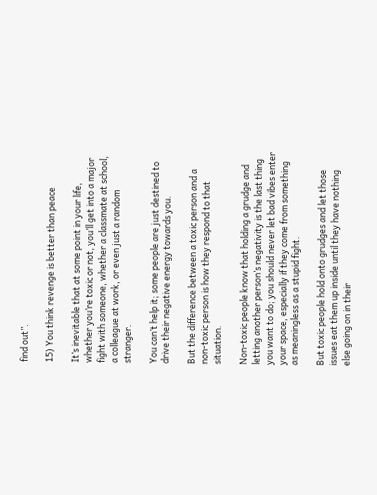find out”.

15) You think revenge is better than peace

It’s inevitable that at some point in your life, whether you’re toxic or not, you’ll get into a major fight with someone, whether a classmate at school, a colleague at work, or even just a random stranger.

You can’t help it; some people are just destined to drive their negative energy towards you.

But the difference between a toxic person and a non-toxic person is how they respond to that situation.

Non-toxic people know that holding a grudge and letting another person’s negativity is the last thing you want to do; you should never let bad vibes enter your space, especially if they come from something as meaningless as a stupid fight.

But toxic people hold onto grudges and let those issues eat them up inside until they have nothing else going on in their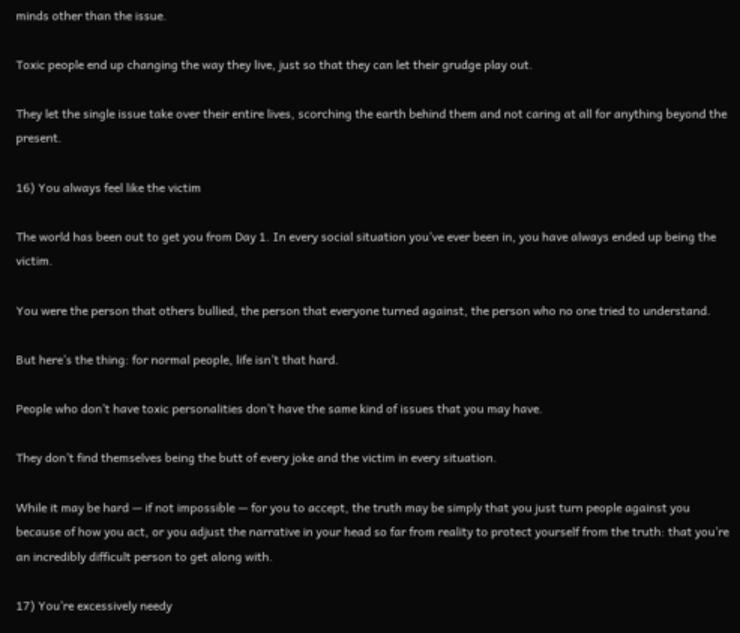minds other than the issue.

Toxic people end up changing the way they live, just so that they can let their grudge play out.

They let the single issue take over their entire lives, scorching the earth behind them and not caring at all for anything beyond the present.

16) You always feel like the victim

The world has been out to get you from Day 1. In every social situation you’ve ever been in, you have always ended up being the victim.

You were the person that others bullied, the person that everyone turned against, the person who no one tried to understand.

But here’s the thing: for normal people, life isn’t that hard.

People who don’t have toxic personalities don’t have the same kind of issues that you may have.

They don’t find themselves being the butt of every joke and the victim in every situation.

While it may be hard — if not impossible — for you to accept, the truth may be simply that you just turn people against you because of how you act, or you adjust the narrative in your head so far from reality to protect yourself from the truth: that you’re an incredibly difficult person to get along with.

17) You’re excessively needy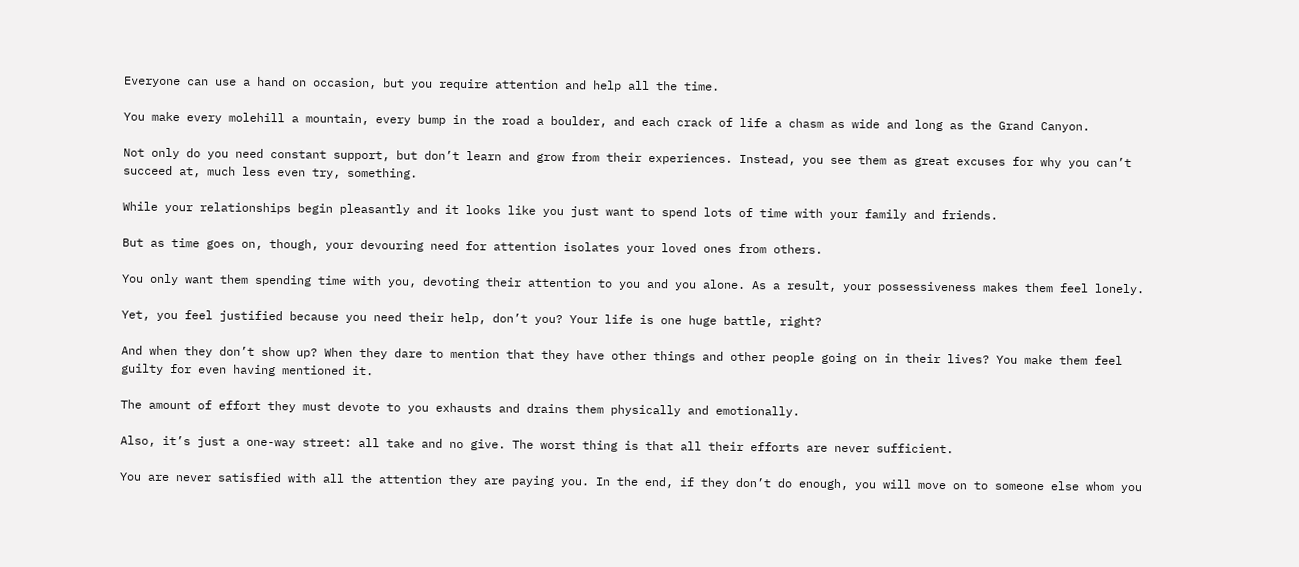Everyone can use a hand on occasion, but you require attention and help all the time.

You make every molehill a mountain, every bump in the road a boulder, and each crack of life a chasm as wide and long as the Grand Canyon.

Not only do you need constant support, but don’t learn and grow from their experiences. Instead, you see them as great excuses for why you can’t succeed at, much less even try, something.

While your relationships begin pleasantly and it looks like you just want to spend lots of time with your family and friends.

But as time goes on, though, your devouring need for attention isolates your loved ones from others.

You only want them spending time with you, devoting their attention to you and you alone. As a result, your possessiveness makes them feel lonely.

Yet, you feel justified because you need their help, don’t you? Your life is one huge battle, right?

And when they don’t show up? When they dare to mention that they have other things and other people going on in their lives? You make them feel guilty for even having mentioned it.

The amount of effort they must devote to you exhausts and drains them physically and emotionally.

Also, it’s just a one-way street: all take and no give. The worst thing is that all their efforts are never sufficient.

You are never satisfied with all the attention they are paying you. In the end, if they don’t do enough, you will move on to someone else whom you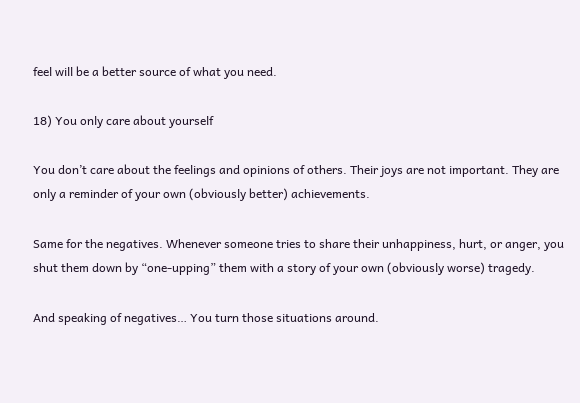feel will be a better source of what you need.

18) You only care about yourself

You don’t care about the feelings and opinions of others. Their joys are not important. They are only a reminder of your own (obviously better) achievements.

Same for the negatives. Whenever someone tries to share their unhappiness, hurt, or anger, you shut them down by “one-upping” them with a story of your own (obviously worse) tragedy.

And speaking of negatives… You turn those situations around.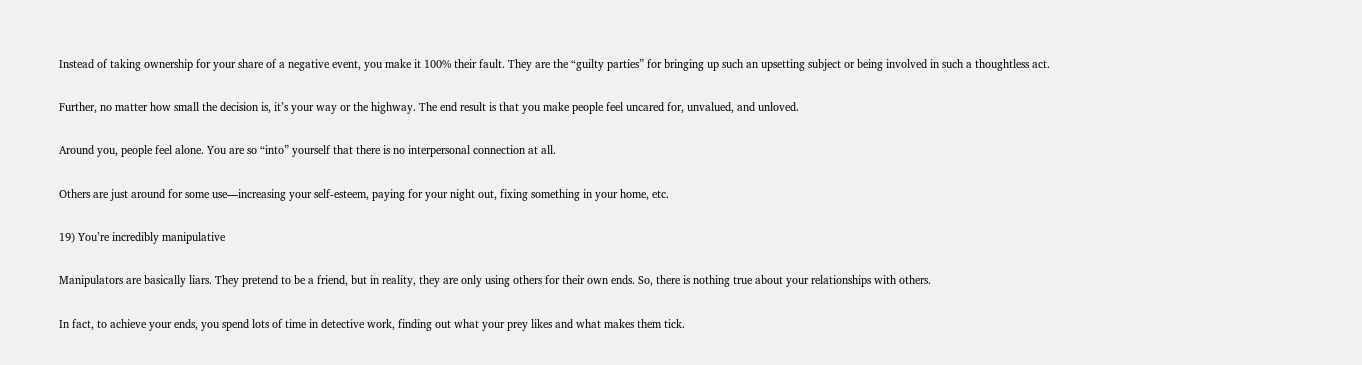Instead of taking ownership for your share of a negative event, you make it 100% their fault. They are the “guilty parties” for bringing up such an upsetting subject or being involved in such a thoughtless act.

Further, no matter how small the decision is, it’s your way or the highway. The end result is that you make people feel uncared for, unvalued, and unloved.

Around you, people feel alone. You are so “into” yourself that there is no interpersonal connection at all.

Others are just around for some use—increasing your self-esteem, paying for your night out, fixing something in your home, etc.

19) You’re incredibly manipulative

Manipulators are basically liars. They pretend to be a friend, but in reality, they are only using others for their own ends. So, there is nothing true about your relationships with others.

In fact, to achieve your ends, you spend lots of time in detective work, finding out what your prey likes and what makes them tick.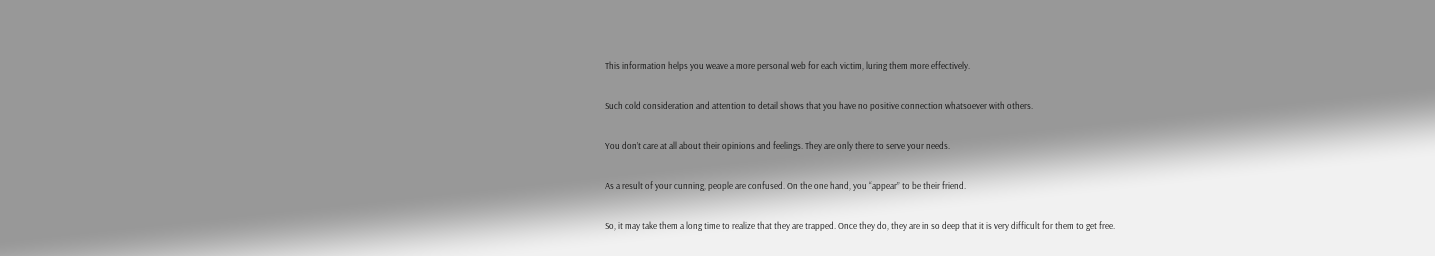This information helps you weave a more personal web for each victim, luring them more effectively.

Such cold consideration and attention to detail shows that you have no positive connection whatsoever with others.

You don’t care at all about their opinions and feelings. They are only there to serve your needs.

As a result of your cunning, people are confused. On the one hand, you “appear” to be their friend.

So, it may take them a long time to realize that they are trapped. Once they do, they are in so deep that it is very difficult for them to get free.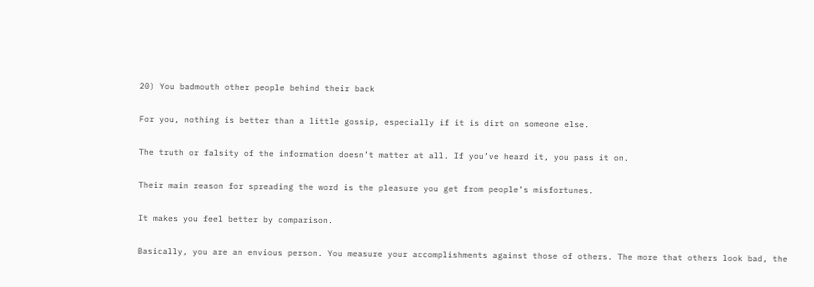20) You badmouth other people behind their back

For you, nothing is better than a little gossip, especially if it is dirt on someone else.

The truth or falsity of the information doesn’t matter at all. If you’ve heard it, you pass it on.

Their main reason for spreading the word is the pleasure you get from people’s misfortunes.

It makes you feel better by comparison.

Basically, you are an envious person. You measure your accomplishments against those of others. The more that others look bad, the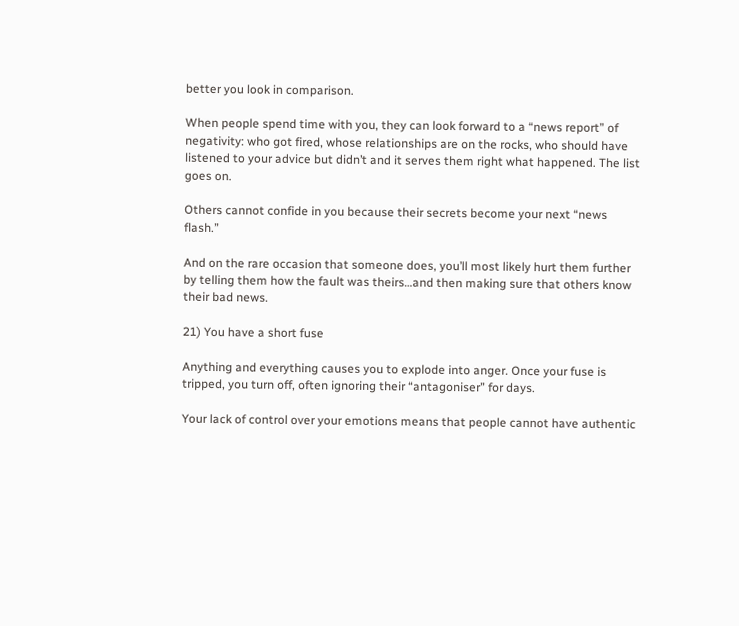better you look in comparison.

When people spend time with you, they can look forward to a “news report” of negativity: who got fired, whose relationships are on the rocks, who should have listened to your advice but didn’t and it serves them right what happened. The list goes on.

Others cannot confide in you because their secrets become your next “news flash.”

And on the rare occasion that someone does, you’ll most likely hurt them further by telling them how the fault was theirs…and then making sure that others know their bad news.

21) You have a short fuse

Anything and everything causes you to explode into anger. Once your fuse is tripped, you turn off, often ignoring their “antagoniser” for days.

Your lack of control over your emotions means that people cannot have authentic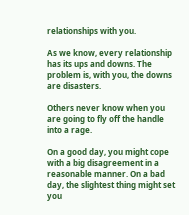relationships with you.

As we know, every relationship has its ups and downs. The problem is, with you, the downs are disasters.

Others never know when you are going to fly off the handle into a rage.

On a good day, you might cope with a big disagreement in a reasonable manner. On a bad day, the slightest thing might set you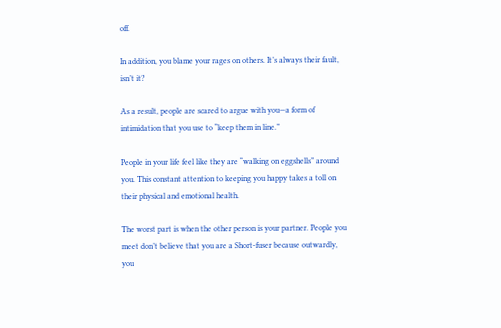off.

In addition, you blame your rages on others. It’s always their fault, isn’t it?

As a result, people are scared to argue with you—a form of intimidation that you use to “keep them in line.”

People in your life feel like they are “walking on eggshells” around you. This constant attention to keeping you happy takes a toll on their physical and emotional health.

The worst part is when the other person is your partner. People you meet don’t believe that you are a Short-fuser because outwardly, you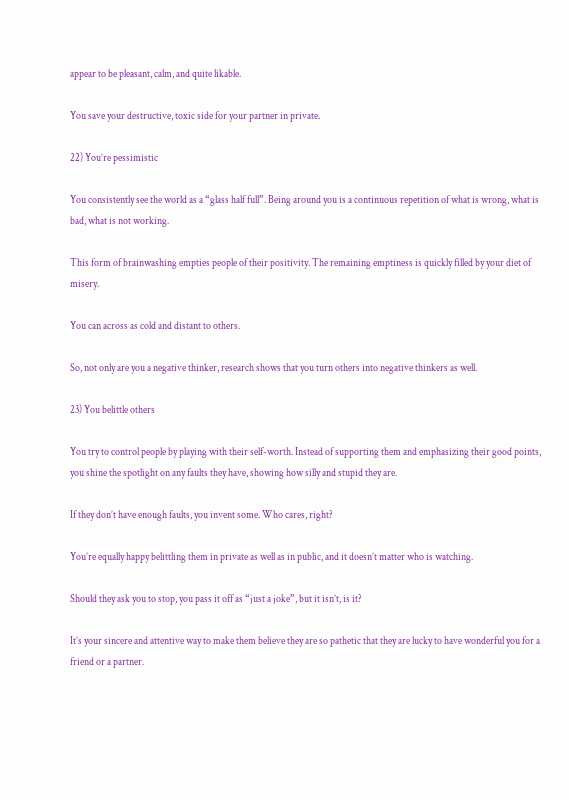appear to be pleasant, calm, and quite likable.

You save your destructive, toxic side for your partner in private.

22) You’re pessimistic

You consistently see the world as a “glass half full”. Being around you is a continuous repetition of what is wrong, what is bad, what is not working.

This form of brainwashing empties people of their positivity. The remaining emptiness is quickly filled by your diet of misery.

You can across as cold and distant to others.

So, not only are you a negative thinker, research shows that you turn others into negative thinkers as well.

23) You belittle others

You try to control people by playing with their self-worth. Instead of supporting them and emphasizing their good points, you shine the spotlight on any faults they have, showing how silly and stupid they are.

If they don’t have enough faults, you invent some. Who cares, right?

You’re equally happy belittling them in private as well as in public, and it doesn’t matter who is watching.

Should they ask you to stop, you pass it off as “just a joke”, but it isn’t, is it?

It’s your sincere and attentive way to make them believe they are so pathetic that they are lucky to have wonderful you for a friend or a partner.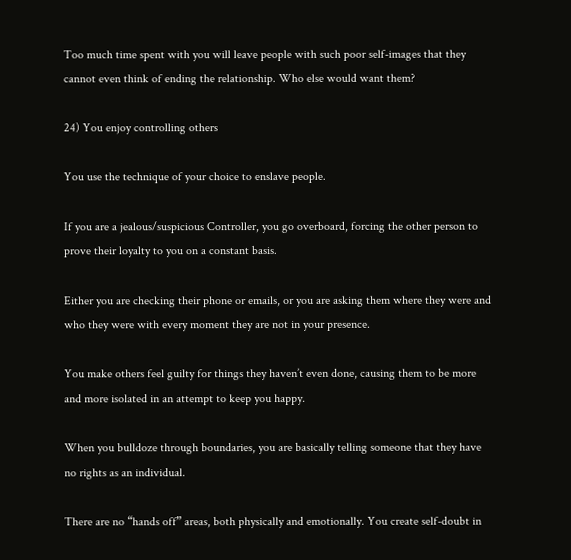Too much time spent with you will leave people with such poor self-images that they cannot even think of ending the relationship. Who else would want them?

24) You enjoy controlling others

You use the technique of your choice to enslave people.

If you are a jealous/suspicious Controller, you go overboard, forcing the other person to prove their loyalty to you on a constant basis.

Either you are checking their phone or emails, or you are asking them where they were and who they were with every moment they are not in your presence.

You make others feel guilty for things they haven’t even done, causing them to be more and more isolated in an attempt to keep you happy.

When you bulldoze through boundaries, you are basically telling someone that they have no rights as an individual.

There are no “hands off” areas, both physically and emotionally. You create self-doubt in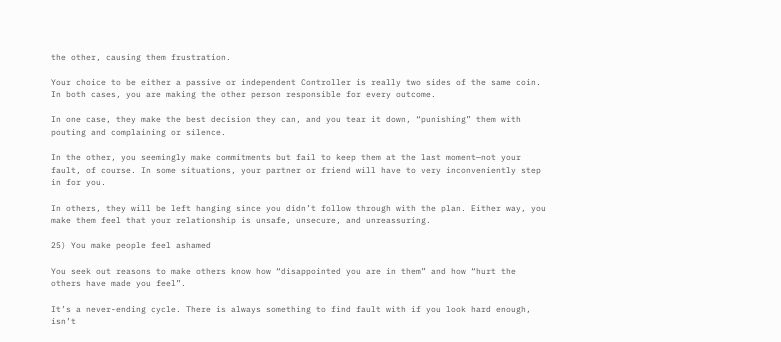the other, causing them frustration.

Your choice to be either a passive or independent Controller is really two sides of the same coin. In both cases, you are making the other person responsible for every outcome.

In one case, they make the best decision they can, and you tear it down, “punishing” them with pouting and complaining or silence.

In the other, you seemingly make commitments but fail to keep them at the last moment—not your fault, of course. In some situations, your partner or friend will have to very inconveniently step in for you.

In others, they will be left hanging since you didn’t follow through with the plan. Either way, you make them feel that your relationship is unsafe, unsecure, and unreassuring.

25) You make people feel ashamed

You seek out reasons to make others know how “disappointed you are in them” and how “hurt the others have made you feel”.

It’s a never-ending cycle. There is always something to find fault with if you look hard enough, isn’t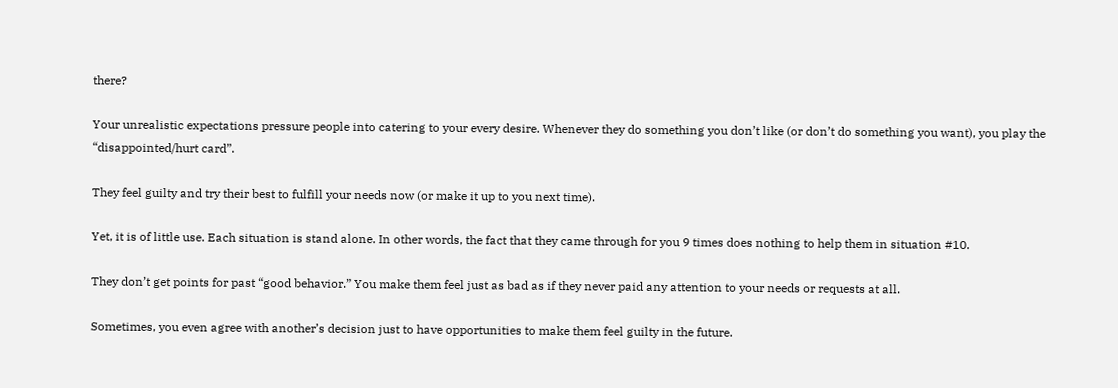there?

Your unrealistic expectations pressure people into catering to your every desire. Whenever they do something you don’t like (or don’t do something you want), you play the “disappointed/hurt card”.

They feel guilty and try their best to fulfill your needs now (or make it up to you next time).

Yet, it is of little use. Each situation is stand alone. In other words, the fact that they came through for you 9 times does nothing to help them in situation #10.

They don’t get points for past “good behavior.” You make them feel just as bad as if they never paid any attention to your needs or requests at all.

Sometimes, you even agree with another’s decision just to have opportunities to make them feel guilty in the future.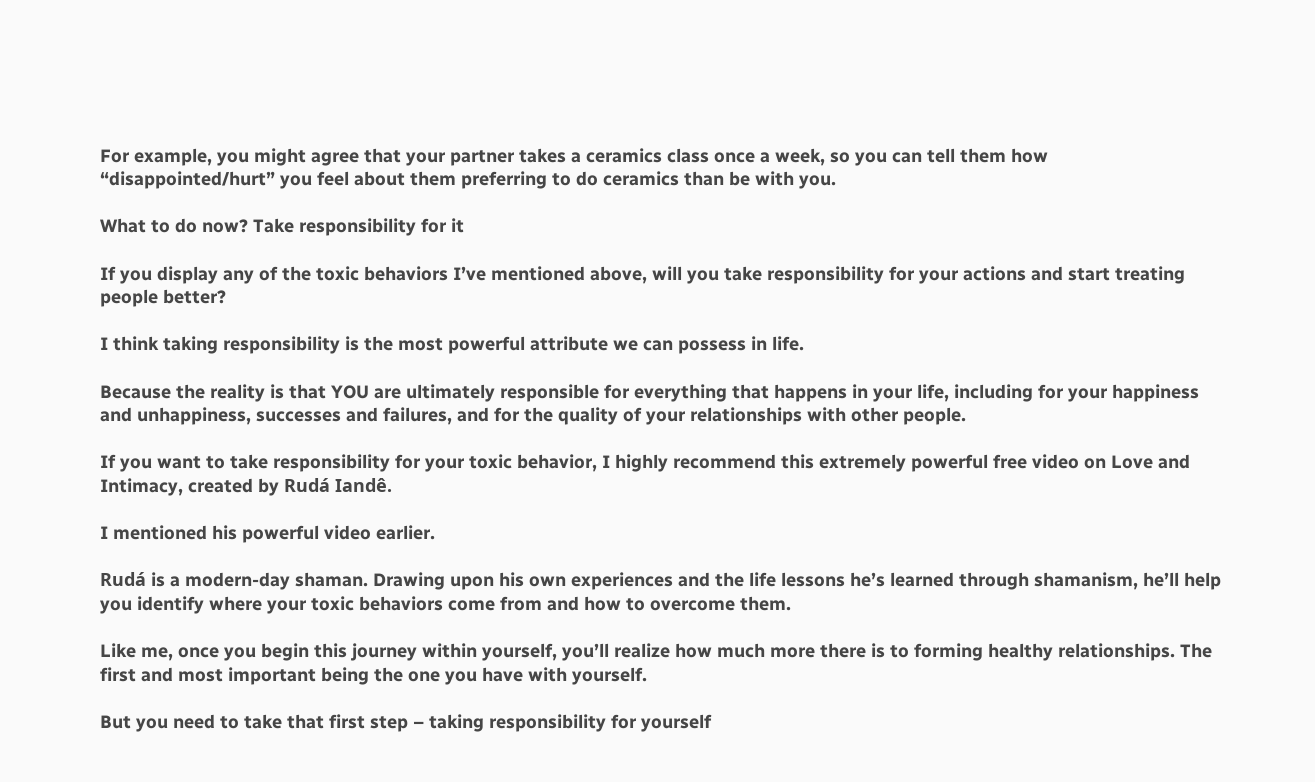For example, you might agree that your partner takes a ceramics class once a week, so you can tell them how “disappointed/hurt” you feel about them preferring to do ceramics than be with you.

What to do now? Take responsibility for it

If you display any of the toxic behaviors I’ve mentioned above, will you take responsibility for your actions and start treating people better?

I think taking responsibility is the most powerful attribute we can possess in life.

Because the reality is that YOU are ultimately responsible for everything that happens in your life, including for your happiness and unhappiness, successes and failures, and for the quality of your relationships with other people.

If you want to take responsibility for your toxic behavior, I highly recommend this extremely powerful free video on Love and Intimacy, created by Rudá Iandê.

I mentioned his powerful video earlier.

Rudá is a modern-day shaman. Drawing upon his own experiences and the life lessons he’s learned through shamanism, he’ll help you identify where your toxic behaviors come from and how to overcome them.

Like me, once you begin this journey within yourself, you’ll realize how much more there is to forming healthy relationships. The first and most important being the one you have with yourself.

But you need to take that first step – taking responsibility for yourself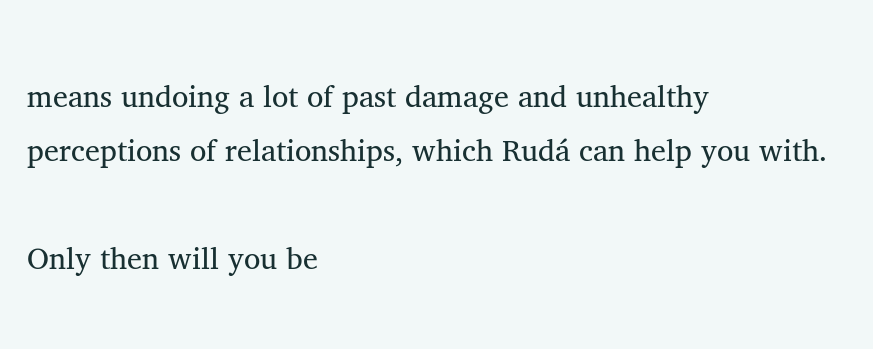means undoing a lot of past damage and unhealthy perceptions of relationships, which Rudá can help you with.

Only then will you be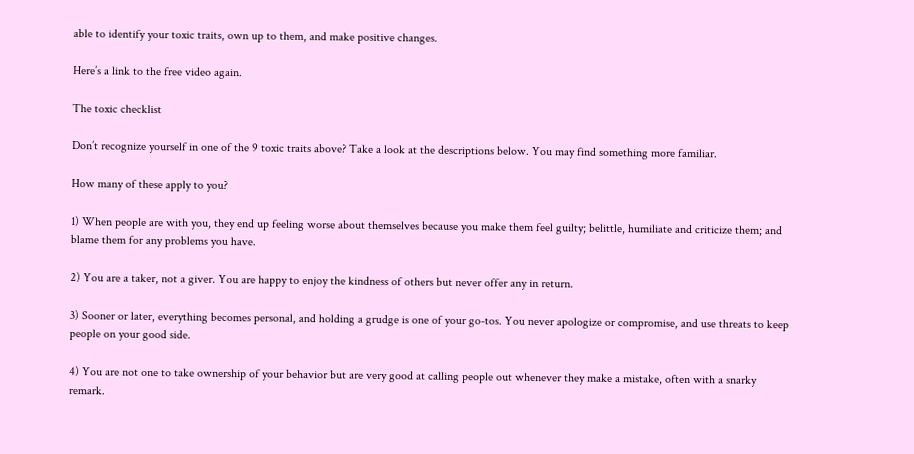able to identify your toxic traits, own up to them, and make positive changes.

Here’s a link to the free video again.

The toxic checklist

Don’t recognize yourself in one of the 9 toxic traits above? Take a look at the descriptions below. You may find something more familiar.

How many of these apply to you?

1) When people are with you, they end up feeling worse about themselves because you make them feel guilty; belittle, humiliate and criticize them; and blame them for any problems you have.

2) You are a taker, not a giver. You are happy to enjoy the kindness of others but never offer any in return.

3) Sooner or later, everything becomes personal, and holding a grudge is one of your go-tos. You never apologize or compromise, and use threats to keep people on your good side.

4) You are not one to take ownership of your behavior but are very good at calling people out whenever they make a mistake, often with a snarky remark.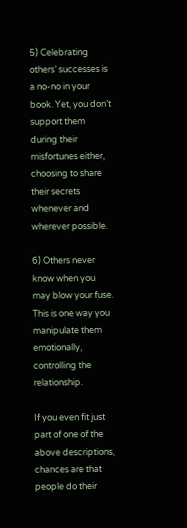5) Celebrating others’ successes is a no-no in your book. Yet, you don’t support them during their misfortunes either, choosing to share their secrets whenever and wherever possible.

6) Others never know when you may blow your fuse. This is one way you manipulate them emotionally, controlling the relationship.

If you even fit just part of one of the above descriptions, chances are that people do their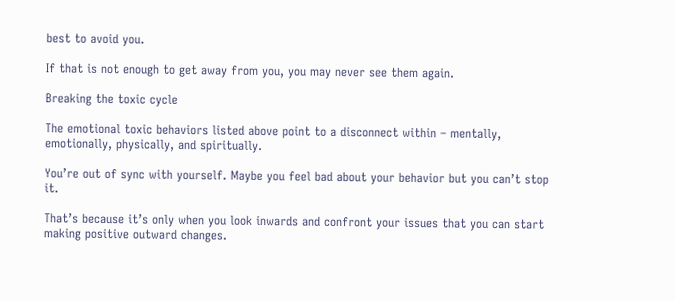best to avoid you.

If that is not enough to get away from you, you may never see them again.

Breaking the toxic cycle

The emotional toxic behaviors listed above point to a disconnect within – mentally, emotionally, physically, and spiritually.

You’re out of sync with yourself. Maybe you feel bad about your behavior but you can’t stop it.

That’s because it’s only when you look inwards and confront your issues that you can start making positive outward changes.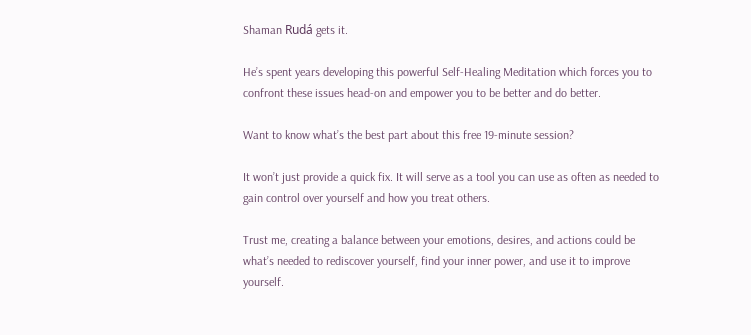Shaman Rudá gets it.

He’s spent years developing this powerful Self-Healing Meditation which forces you to confront these issues head-on and empower you to be better and do better.

Want to know what’s the best part about this free 19-minute session?

It won’t just provide a quick fix. It will serve as a tool you can use as often as needed to gain control over yourself and how you treat others.

Trust me, creating a balance between your emotions, desires, and actions could be what’s needed to rediscover yourself, find your inner power, and use it to improve yourself.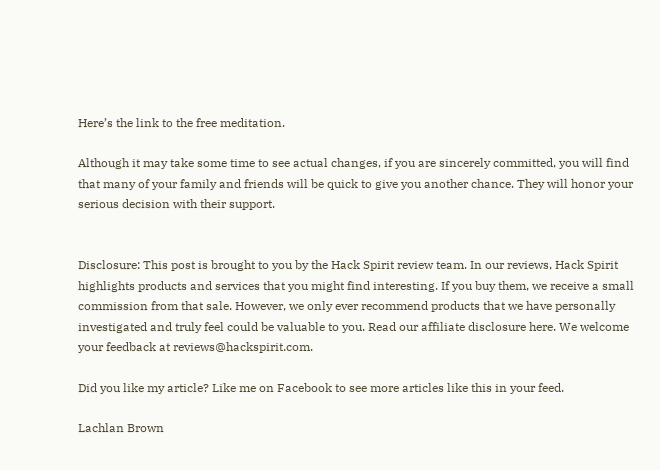Here’s the link to the free meditation.

Although it may take some time to see actual changes, if you are sincerely committed, you will find that many of your family and friends will be quick to give you another chance. They will honor your serious decision with their support.


Disclosure: This post is brought to you by the Hack Spirit review team. In our reviews, Hack Spirit highlights products and services that you might find interesting. If you buy them, we receive a small commission from that sale. However, we only ever recommend products that we have personally investigated and truly feel could be valuable to you. Read our affiliate disclosure here. We welcome your feedback at reviews@hackspirit.com.

Did you like my article? Like me on Facebook to see more articles like this in your feed.

Lachlan Brown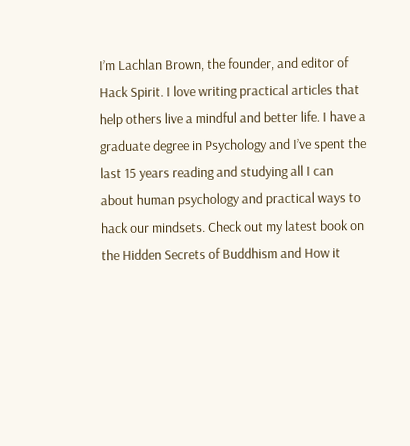I’m Lachlan Brown, the founder, and editor of Hack Spirit. I love writing practical articles that help others live a mindful and better life. I have a graduate degree in Psychology and I’ve spent the last 15 years reading and studying all I can about human psychology and practical ways to hack our mindsets. Check out my latest book on the Hidden Secrets of Buddhism and How it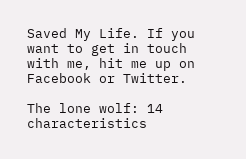Saved My Life. If you want to get in touch with me, hit me up on Facebook or Twitter.

The lone wolf: 14 characteristics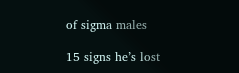of sigma males

15 signs he’s lost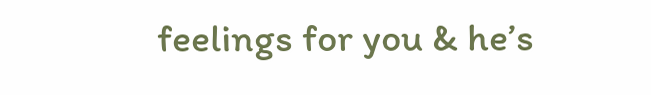feelings for you & he’s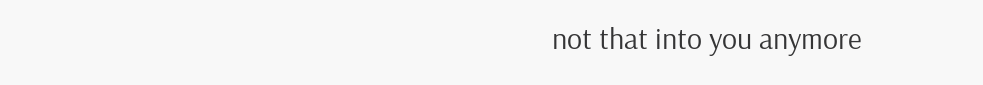not that into you anymore